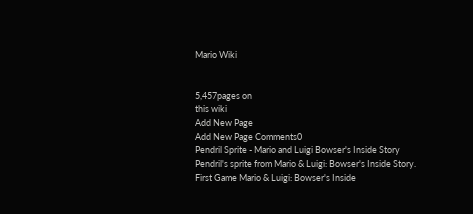Mario Wiki


5,457pages on
this wiki
Add New Page
Add New Page Comments0
Pendril Sprite - Mario and Luigi Bowser's Inside Story
Pendril's sprite from Mario & Luigi: Bowser's Inside Story.
First Game Mario & Luigi: Bowser's Inside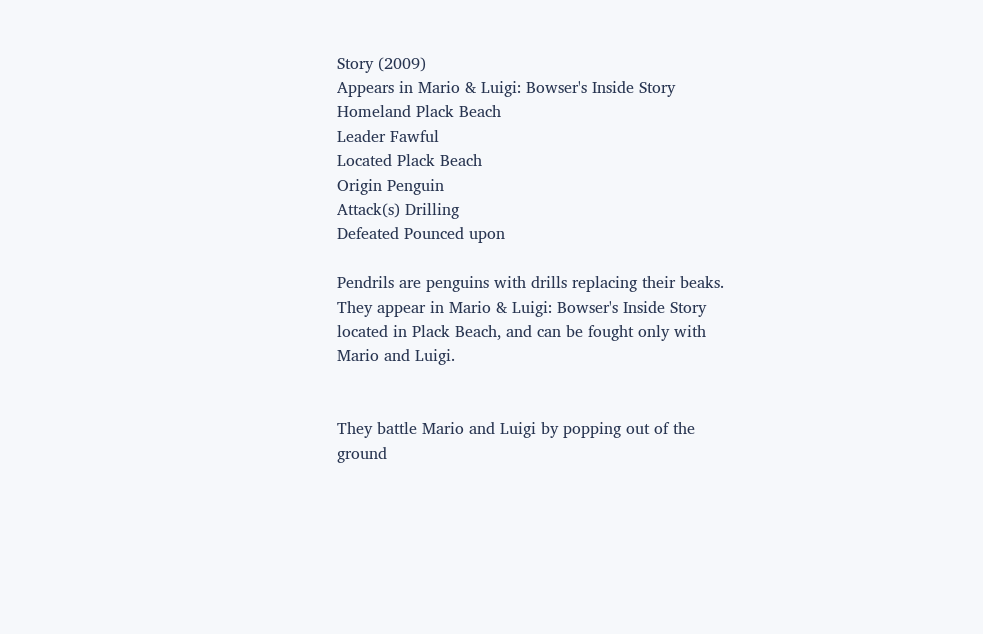Story (2009)
Appears in Mario & Luigi: Bowser's Inside Story
Homeland Plack Beach
Leader Fawful
Located Plack Beach
Origin Penguin
Attack(s) Drilling
Defeated Pounced upon

Pendrils are penguins with drills replacing their beaks. They appear in Mario & Luigi: Bowser's Inside Story located in Plack Beach, and can be fought only with Mario and Luigi.


They battle Mario and Luigi by popping out of the ground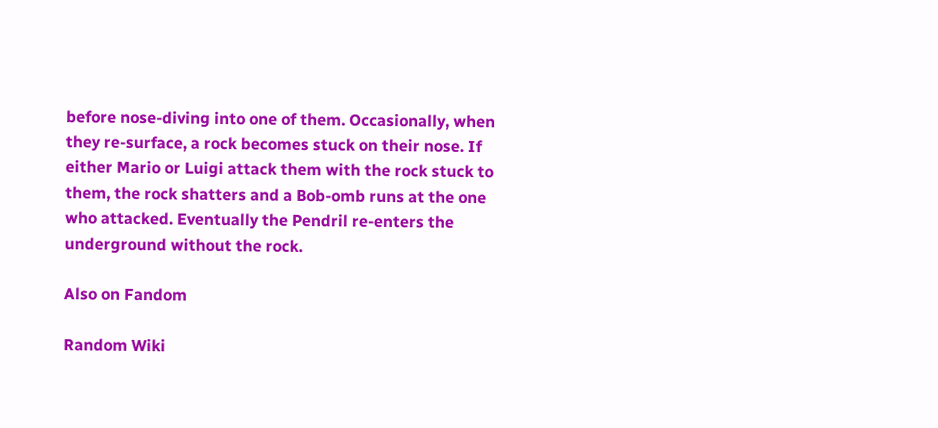before nose-diving into one of them. Occasionally, when they re-surface, a rock becomes stuck on their nose. If either Mario or Luigi attack them with the rock stuck to them, the rock shatters and a Bob-omb runs at the one who attacked. Eventually the Pendril re-enters the underground without the rock.

Also on Fandom

Random Wiki